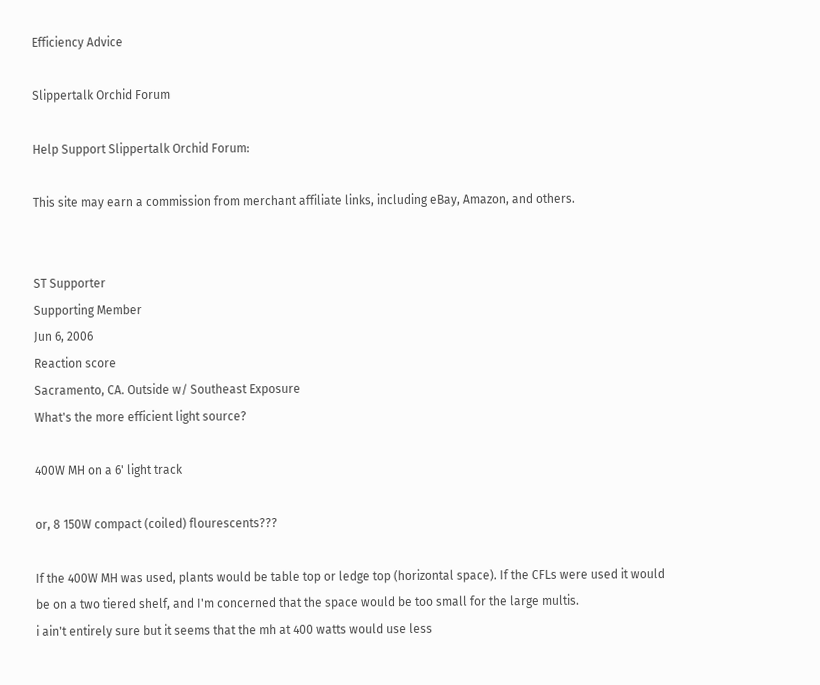Efficiency Advice

Slippertalk Orchid Forum

Help Support Slippertalk Orchid Forum:

This site may earn a commission from merchant affiliate links, including eBay, Amazon, and others.


ST Supporter
Supporting Member
Jun 6, 2006
Reaction score
Sacramento, CA. Outside w/ Southeast Exposure
What's the more efficient light source?

400W MH on a 6' light track

or, 8 150W compact (coiled) flourescents???

If the 400W MH was used, plants would be table top or ledge top (horizontal space). If the CFLs were used it would be on a two tiered shelf, and I'm concerned that the space would be too small for the large multis.
i ain't entirely sure but it seems that the mh at 400 watts would use less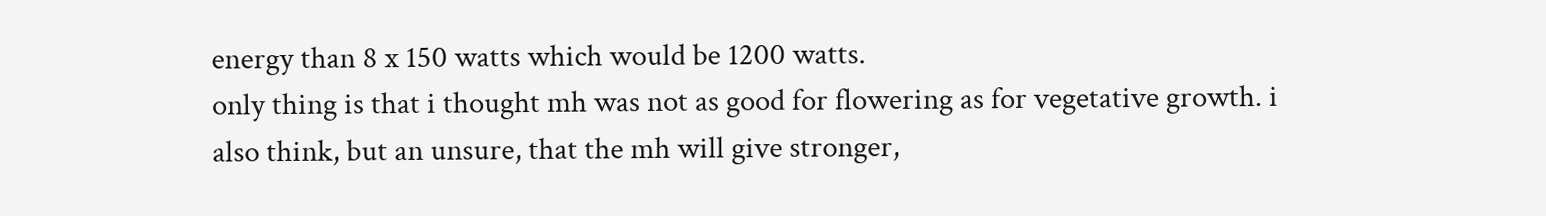energy than 8 x 150 watts which would be 1200 watts.
only thing is that i thought mh was not as good for flowering as for vegetative growth. i also think, but an unsure, that the mh will give stronger,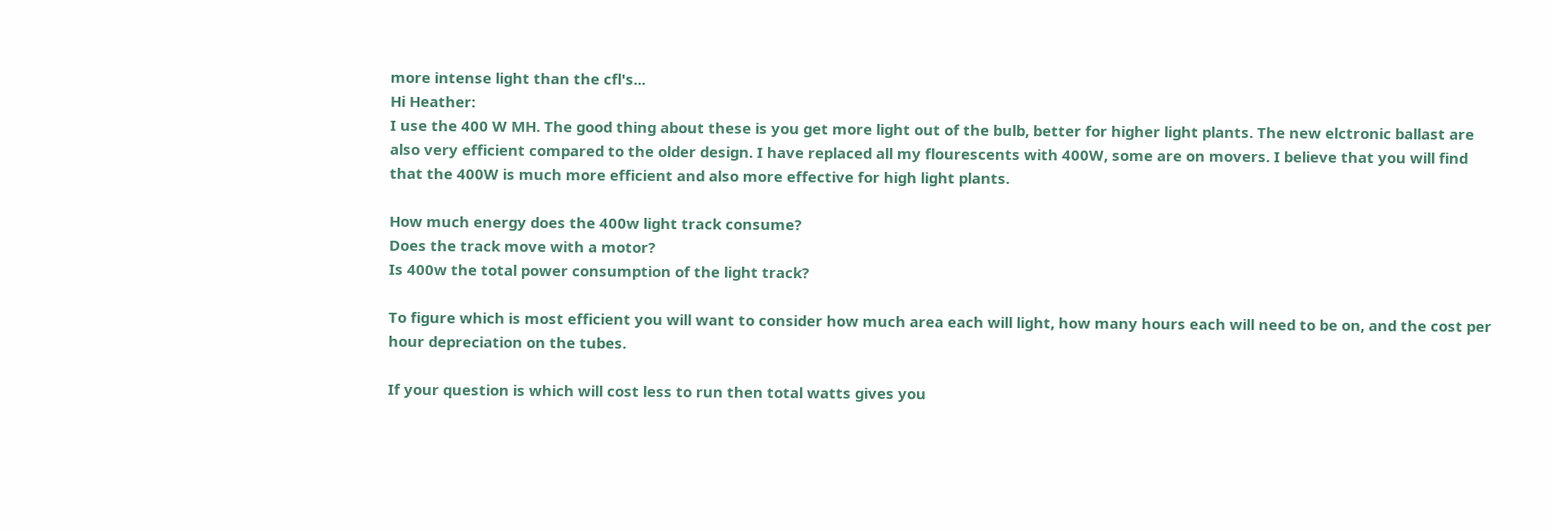more intense light than the cfl's...
Hi Heather:
I use the 400 W MH. The good thing about these is you get more light out of the bulb, better for higher light plants. The new elctronic ballast are also very efficient compared to the older design. I have replaced all my flourescents with 400W, some are on movers. I believe that you will find that the 400W is much more efficient and also more effective for high light plants.

How much energy does the 400w light track consume?
Does the track move with a motor?
Is 400w the total power consumption of the light track?

To figure which is most efficient you will want to consider how much area each will light, how many hours each will need to be on, and the cost per hour depreciation on the tubes.

If your question is which will cost less to run then total watts gives you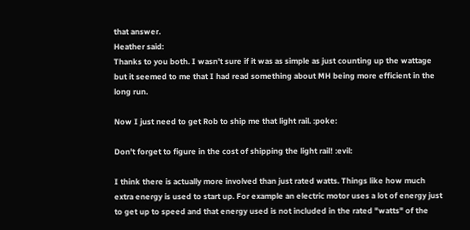that answer.
Heather said:
Thanks to you both. I wasn't sure if it was as simple as just counting up the wattage but it seemed to me that I had read something about MH being more efficient in the long run.

Now I just need to get Rob to ship me that light rail. :poke:

Don't forget to figure in the cost of shipping the light rail! :evil:

I think there is actually more involved than just rated watts. Things like how much extra energy is used to start up. For example an electric motor uses a lot of energy just to get up to speed and that energy used is not included in the rated "watts" of the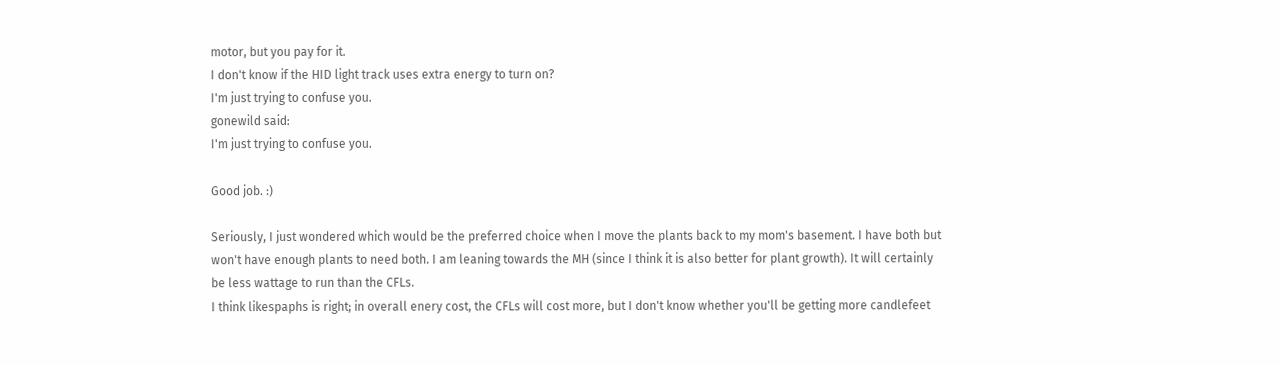motor, but you pay for it.
I don't know if the HID light track uses extra energy to turn on?
I'm just trying to confuse you.
gonewild said:
I'm just trying to confuse you.

Good job. :)

Seriously, I just wondered which would be the preferred choice when I move the plants back to my mom's basement. I have both but won't have enough plants to need both. I am leaning towards the MH (since I think it is also better for plant growth). It will certainly be less wattage to run than the CFLs.
I think likespaphs is right; in overall enery cost, the CFLs will cost more, but I don't know whether you'll be getting more candlefeet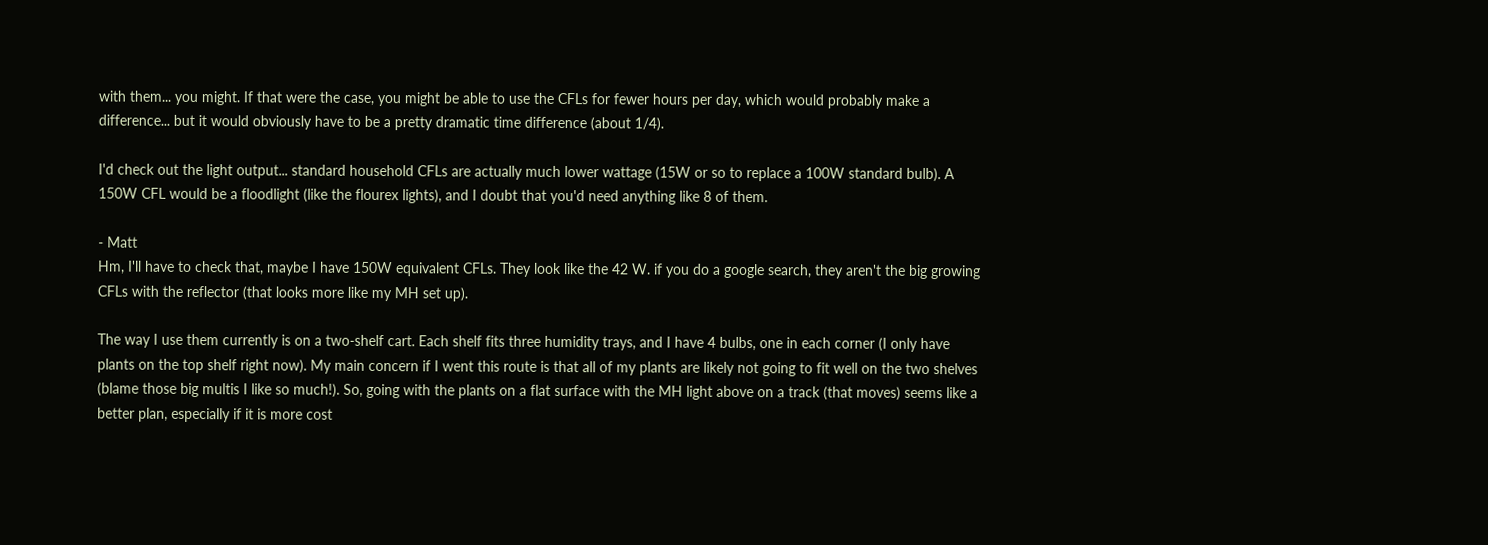with them... you might. If that were the case, you might be able to use the CFLs for fewer hours per day, which would probably make a difference... but it would obviously have to be a pretty dramatic time difference (about 1/4).

I'd check out the light output... standard household CFLs are actually much lower wattage (15W or so to replace a 100W standard bulb). A 150W CFL would be a floodlight (like the flourex lights), and I doubt that you'd need anything like 8 of them.

- Matt
Hm, I'll have to check that, maybe I have 150W equivalent CFLs. They look like the 42 W. if you do a google search, they aren't the big growing CFLs with the reflector (that looks more like my MH set up).

The way I use them currently is on a two-shelf cart. Each shelf fits three humidity trays, and I have 4 bulbs, one in each corner (I only have plants on the top shelf right now). My main concern if I went this route is that all of my plants are likely not going to fit well on the two shelves (blame those big multis I like so much!). So, going with the plants on a flat surface with the MH light above on a track (that moves) seems like a better plan, especially if it is more cost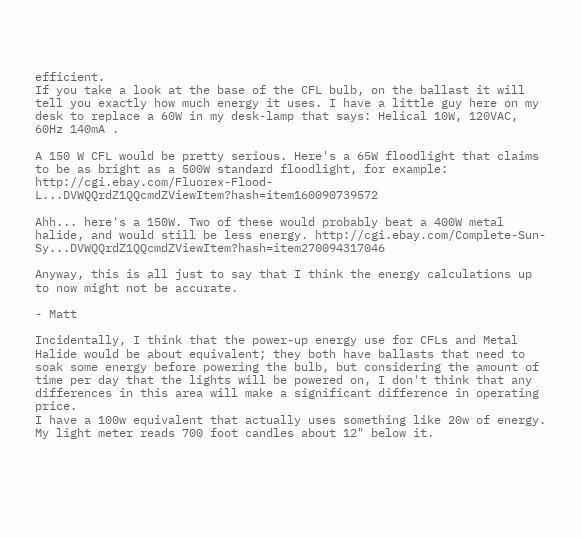efficient.
If you take a look at the base of the CFL bulb, on the ballast it will tell you exactly how much energy it uses. I have a little guy here on my desk to replace a 60W in my desk-lamp that says: Helical 10W, 120VAC, 60Hz 140mA .

A 150 W CFL would be pretty serious. Here's a 65W floodlight that claims to be as bright as a 500W standard floodlight, for example: http://cgi.ebay.com/Fluorex-Flood-L...DVWQQrdZ1QQcmdZViewItem?hash=item160090739572

Ahh... here's a 150W. Two of these would probably beat a 400W metal halide, and would still be less energy. http://cgi.ebay.com/Complete-Sun-Sy...DVWQQrdZ1QQcmdZViewItem?hash=item270094317046

Anyway, this is all just to say that I think the energy calculations up to now might not be accurate.

- Matt

Incidentally, I think that the power-up energy use for CFLs and Metal Halide would be about equivalent; they both have ballasts that need to soak some energy before powering the bulb, but considering the amount of time per day that the lights will be powered on, I don't think that any differences in this area will make a significant difference in operating price.
I have a 100w equivalent that actually uses something like 20w of energy.
My light meter reads 700 foot candles about 12" below it.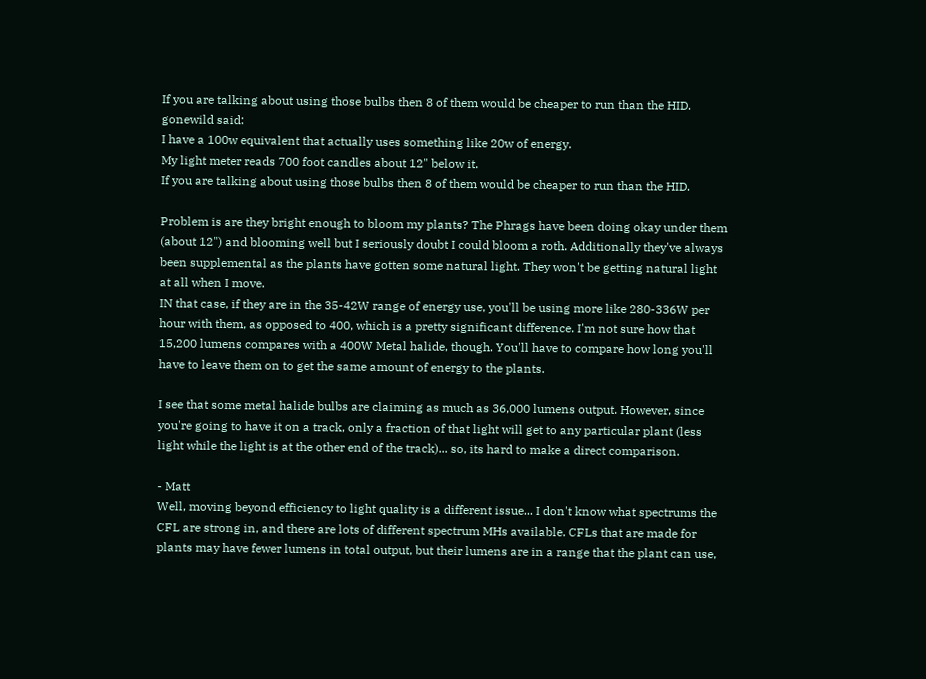If you are talking about using those bulbs then 8 of them would be cheaper to run than the HID.
gonewild said:
I have a 100w equivalent that actually uses something like 20w of energy.
My light meter reads 700 foot candles about 12" below it.
If you are talking about using those bulbs then 8 of them would be cheaper to run than the HID.

Problem is are they bright enough to bloom my plants? The Phrags have been doing okay under them (about 12") and blooming well but I seriously doubt I could bloom a roth. Additionally they've always been supplemental as the plants have gotten some natural light. They won't be getting natural light at all when I move.
IN that case, if they are in the 35-42W range of energy use, you'll be using more like 280-336W per hour with them, as opposed to 400, which is a pretty significant difference. I'm not sure how that 15,200 lumens compares with a 400W Metal halide, though. You'll have to compare how long you'll have to leave them on to get the same amount of energy to the plants.

I see that some metal halide bulbs are claiming as much as 36,000 lumens output. However, since you're going to have it on a track, only a fraction of that light will get to any particular plant (less light while the light is at the other end of the track)... so, its hard to make a direct comparison.

- Matt
Well, moving beyond efficiency to light quality is a different issue... I don't know what spectrums the CFL are strong in, and there are lots of different spectrum MHs available. CFLs that are made for plants may have fewer lumens in total output, but their lumens are in a range that the plant can use,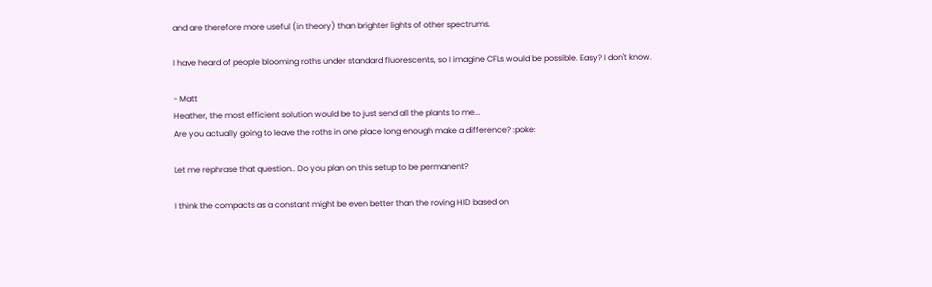and are therefore more useful (in theory) than brighter lights of other spectrums.

I have heard of people blooming roths under standard fluorescents, so I imagine CFLs would be possible. Easy? I don't know.

- Matt
Heather, the most efficient solution would be to just send all the plants to me...
Are you actually going to leave the roths in one place long enough make a difference? :poke:

Let me rephrase that question.. Do you plan on this setup to be permanent?

I think the compacts as a constant might be even better than the roving HID based on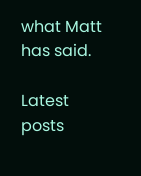what Matt has said.

Latest posts